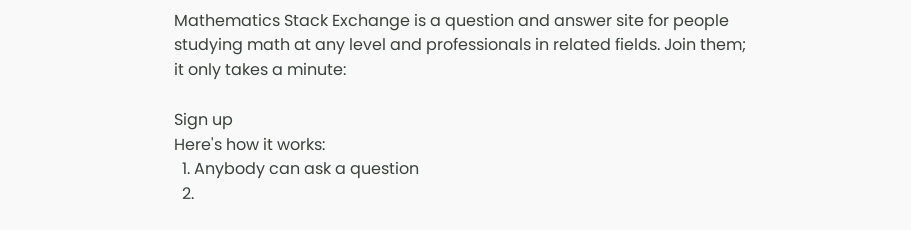Mathematics Stack Exchange is a question and answer site for people studying math at any level and professionals in related fields. Join them; it only takes a minute:

Sign up
Here's how it works:
  1. Anybody can ask a question
  2.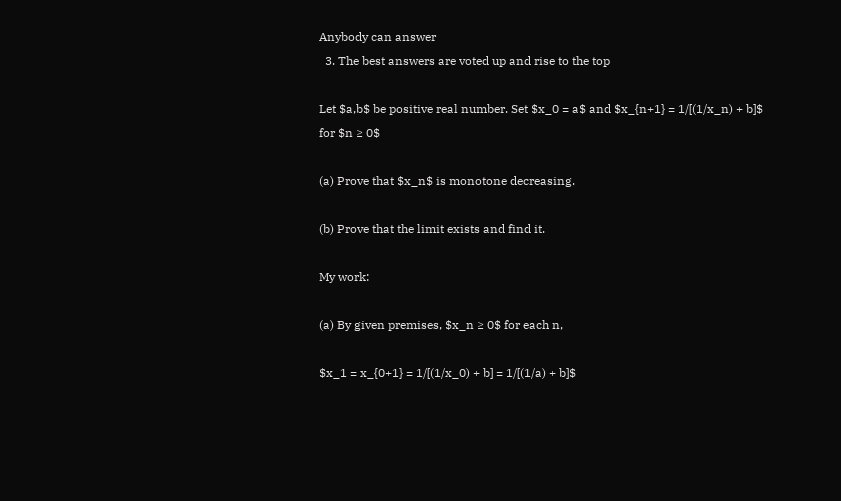Anybody can answer
  3. The best answers are voted up and rise to the top

Let $a,b$ be positive real number. Set $x_0 = a$ and $x_{n+1} = 1/[(1/x_n) + b]$ for $n ≥ 0$

(a) Prove that $x_n$ is monotone decreasing.

(b) Prove that the limit exists and find it.

My work:

(a) By given premises, $x_n ≥ 0$ for each n,

$x_1 = x_{0+1} = 1/[(1/x_0) + b] = 1/[(1/a) + b]$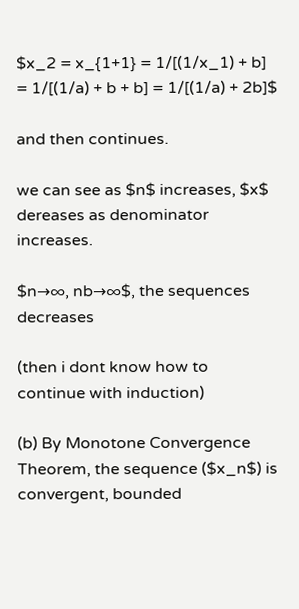$x_2 = x_{1+1} = 1/[(1/x_1) + b] = 1/[(1/a) + b + b] = 1/[(1/a) + 2b]$

and then continues.

we can see as $n$ increases, $x$ dereases as denominator increases.

$n→∞, nb→∞$, the sequences decreases

(then i dont know how to continue with induction)

(b) By Monotone Convergence Theorem, the sequence ($x_n$) is convergent, bounded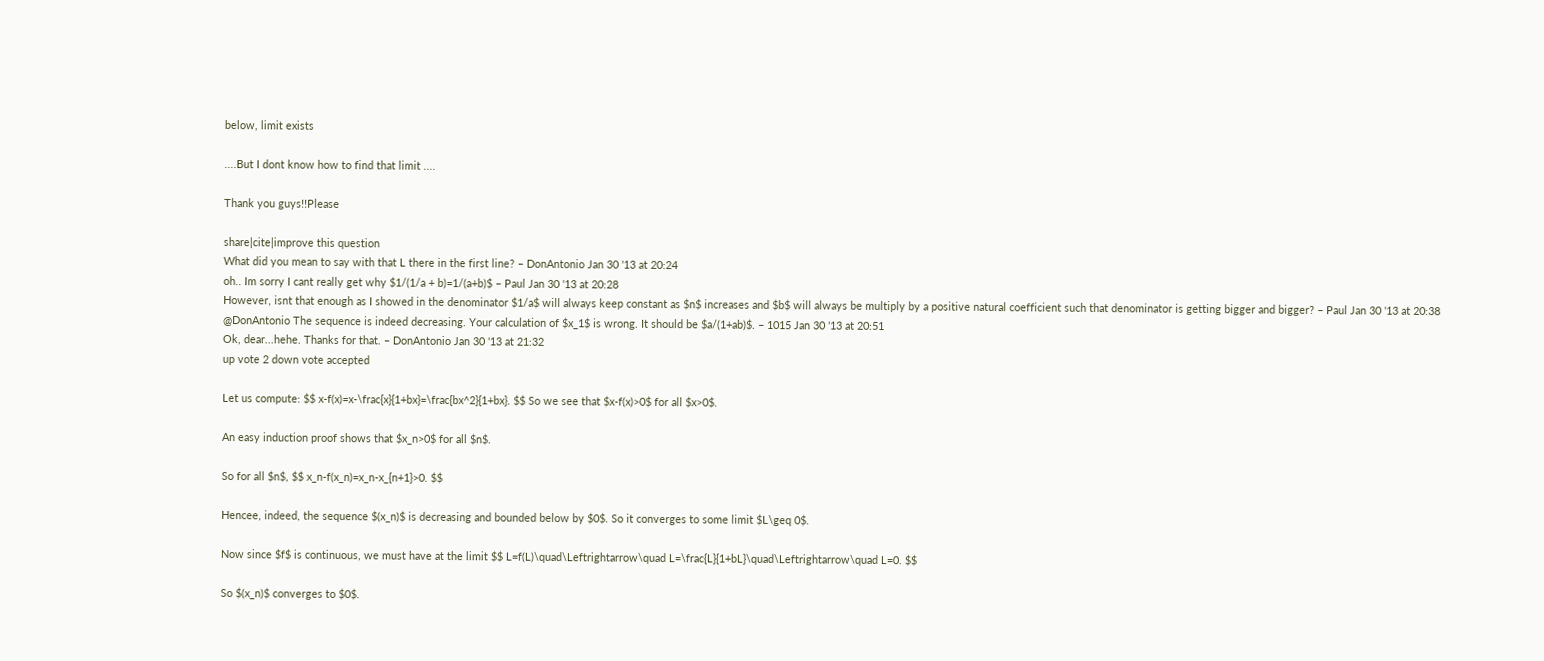below, limit exists

....But I dont know how to find that limit ....

Thank you guys!!Please

share|cite|improve this question
What did you mean to say with that L there in the first line? – DonAntonio Jan 30 '13 at 20:24
oh.. Im sorry I cant really get why $1/(1/a + b)=1/(a+b)$ – Paul Jan 30 '13 at 20:28
However, isnt that enough as I showed in the denominator $1/a$ will always keep constant as $n$ increases and $b$ will always be multiply by a positive natural coefficient such that denominator is getting bigger and bigger? – Paul Jan 30 '13 at 20:38
@DonAntonio The sequence is indeed decreasing. Your calculation of $x_1$ is wrong. It should be $a/(1+ab)$. – 1015 Jan 30 '13 at 20:51
Ok, dear...hehe. Thanks for that. – DonAntonio Jan 30 '13 at 21:32
up vote 2 down vote accepted

Let us compute: $$ x-f(x)=x-\frac{x}{1+bx}=\frac{bx^2}{1+bx}. $$ So we see that $x-f(x)>0$ for all $x>0$.

An easy induction proof shows that $x_n>0$ for all $n$.

So for all $n$, $$ x_n-f(x_n)=x_n-x_{n+1}>0. $$

Hencee, indeed, the sequence $(x_n)$ is decreasing and bounded below by $0$. So it converges to some limit $L\geq 0$.

Now since $f$ is continuous, we must have at the limit $$ L=f(L)\quad\Leftrightarrow\quad L=\frac{L}{1+bL}\quad\Leftrightarrow\quad L=0. $$

So $(x_n)$ converges to $0$.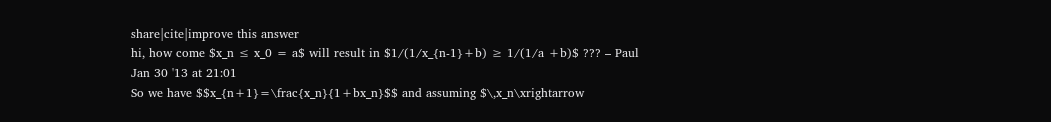share|cite|improve this answer
hi, how come $x_n ≤ x_0 = a$ will result in $1/(1/x_{n-1}+b) ≥ 1/(1/a +b)$ ??? – Paul Jan 30 '13 at 21:01
So we have $$x_{n+1}=\frac{x_n}{1+bx_n}$$ and assuming $\,x_n\xrightarrow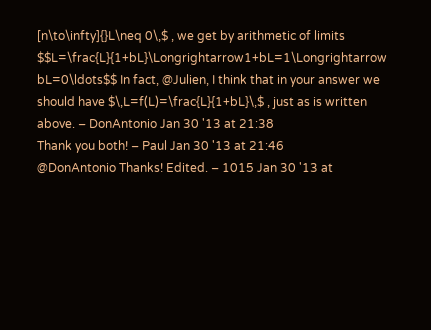[n\to\infty]{}L\neq 0\,$ , we get by arithmetic of limits $$L=\frac{L}{1+bL}\Longrightarrow1+bL=1\Longrightarrow bL=0\ldots$$ In fact, @Julien, I think that in your answer we should have $\,L=f(L)=\frac{L}{1+bL}\,$ , just as is written above. – DonAntonio Jan 30 '13 at 21:38
Thank you both! – Paul Jan 30 '13 at 21:46
@DonAntonio Thanks! Edited. – 1015 Jan 30 '13 at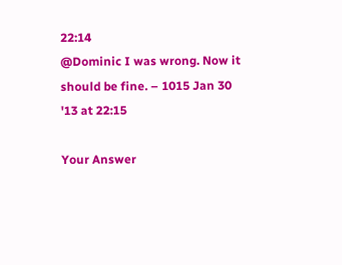22:14
@Dominic I was wrong. Now it should be fine. – 1015 Jan 30 '13 at 22:15

Your Answer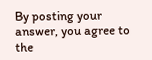By posting your answer, you agree to the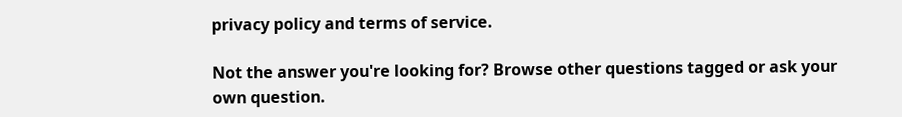privacy policy and terms of service.

Not the answer you're looking for? Browse other questions tagged or ask your own question.